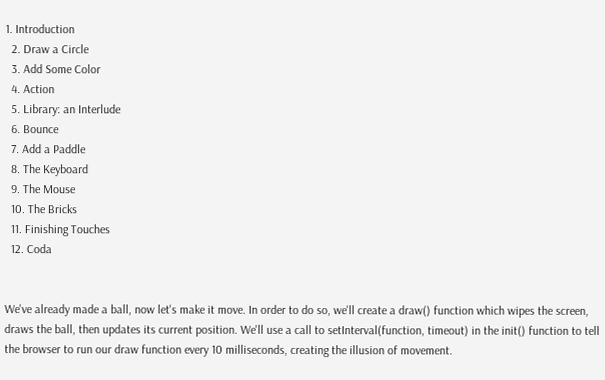1. Introduction
  2. Draw a Circle
  3. Add Some Color
  4. Action
  5. Library: an Interlude
  6. Bounce
  7. Add a Paddle
  8. The Keyboard
  9. The Mouse
  10. The Bricks
  11. Finishing Touches
  12. Coda


We've already made a ball, now let's make it move. In order to do so, we'll create a draw() function which wipes the screen, draws the ball, then updates its current position. We'll use a call to setInterval(function, timeout) in the init() function to tell the browser to run our draw function every 10 milliseconds, creating the illusion of movement.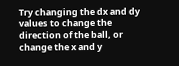Try changing the dx and dy values to change the direction of the ball, or change the x and y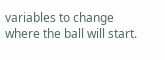variables to change where the ball will start.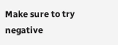Make sure to try negative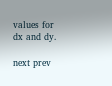values for dx and dy.

next prev